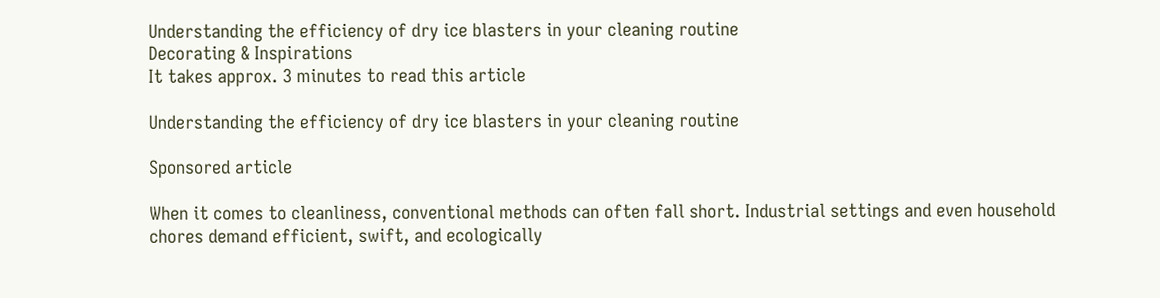Understanding the efficiency of dry ice blasters in your cleaning routine
Decorating & Inspirations
It takes approx. 3 minutes to read this article

Understanding the efficiency of dry ice blasters in your cleaning routine

Sponsored article

When it comes to cleanliness, conventional methods can often fall short. Industrial settings and even household chores demand efficient, swift, and ecologically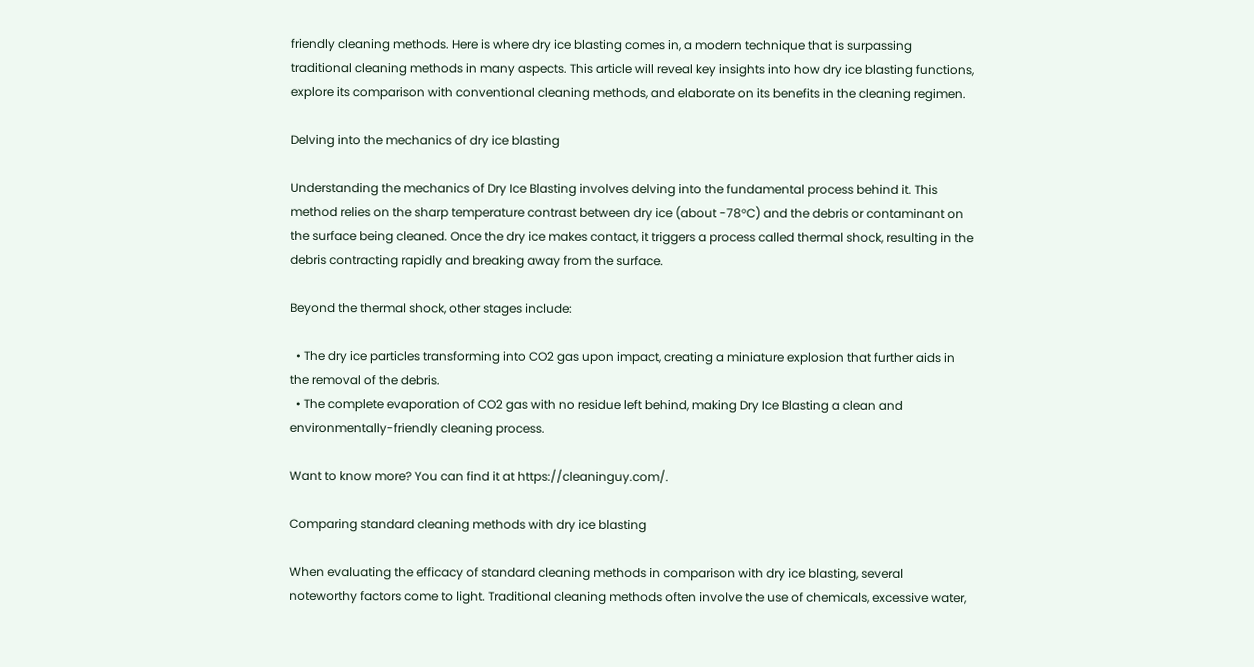friendly cleaning methods. Here is where dry ice blasting comes in, a modern technique that is surpassing traditional cleaning methods in many aspects. This article will reveal key insights into how dry ice blasting functions, explore its comparison with conventional cleaning methods, and elaborate on its benefits in the cleaning regimen.

Delving into the mechanics of dry ice blasting

Understanding the mechanics of Dry Ice Blasting involves delving into the fundamental process behind it. This method relies on the sharp temperature contrast between dry ice (about -78°C) and the debris or contaminant on the surface being cleaned. Once the dry ice makes contact, it triggers a process called thermal shock, resulting in the debris contracting rapidly and breaking away from the surface.

Beyond the thermal shock, other stages include:

  • The dry ice particles transforming into CO2 gas upon impact, creating a miniature explosion that further aids in the removal of the debris.
  • The complete evaporation of CO2 gas with no residue left behind, making Dry Ice Blasting a clean and environmentally-friendly cleaning process.

Want to know more? You can find it at https://cleaninguy.com/.

Comparing standard cleaning methods with dry ice blasting

When evaluating the efficacy of standard cleaning methods in comparison with dry ice blasting, several noteworthy factors come to light. Traditional cleaning methods often involve the use of chemicals, excessive water,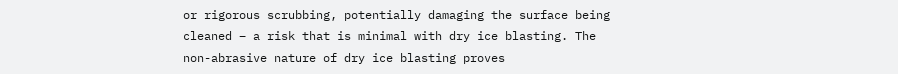or rigorous scrubbing, potentially damaging the surface being cleaned – a risk that is minimal with dry ice blasting. The non-abrasive nature of dry ice blasting proves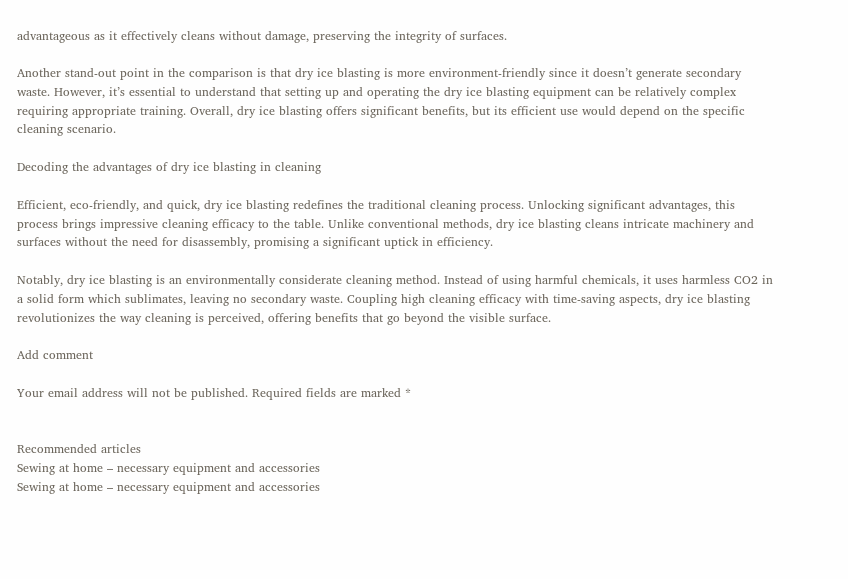advantageous as it effectively cleans without damage, preserving the integrity of surfaces.

Another stand-out point in the comparison is that dry ice blasting is more environment-friendly since it doesn’t generate secondary waste. However, it’s essential to understand that setting up and operating the dry ice blasting equipment can be relatively complex requiring appropriate training. Overall, dry ice blasting offers significant benefits, but its efficient use would depend on the specific cleaning scenario.

Decoding the advantages of dry ice blasting in cleaning

Efficient, eco-friendly, and quick, dry ice blasting redefines the traditional cleaning process. Unlocking significant advantages, this process brings impressive cleaning efficacy to the table. Unlike conventional methods, dry ice blasting cleans intricate machinery and surfaces without the need for disassembly, promising a significant uptick in efficiency.

Notably, dry ice blasting is an environmentally considerate cleaning method. Instead of using harmful chemicals, it uses harmless CO2 in a solid form which sublimates, leaving no secondary waste. Coupling high cleaning efficacy with time-saving aspects, dry ice blasting revolutionizes the way cleaning is perceived, offering benefits that go beyond the visible surface.

Add comment

Your email address will not be published. Required fields are marked *


Recommended articles
Sewing at home – necessary equipment and accessories
Sewing at home – necessary equipment and accessories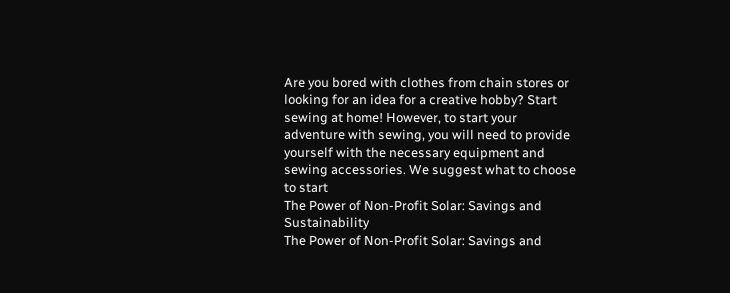Are you bored with clothes from chain stores or looking for an idea for a creative hobby? Start sewing at home! However, to start your adventure with sewing, you will need to provide yourself with the necessary equipment and sewing accessories. We suggest what to choose to start
The Power of Non-Profit Solar: Savings and Sustainability
The Power of Non-Profit Solar: Savings and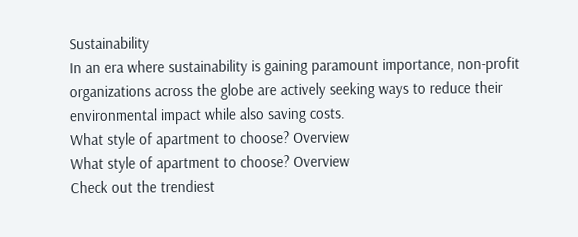Sustainability
In an era where sustainability is gaining paramount importance, non-profit organizations across the globe are actively seeking ways to reduce their environmental impact while also saving costs.
What style of apartment to choose? Overview
What style of apartment to choose? Overview
Check out the trendiest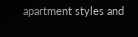apartment styles and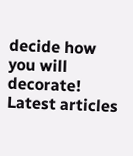decide how you will decorate!
Latest articles